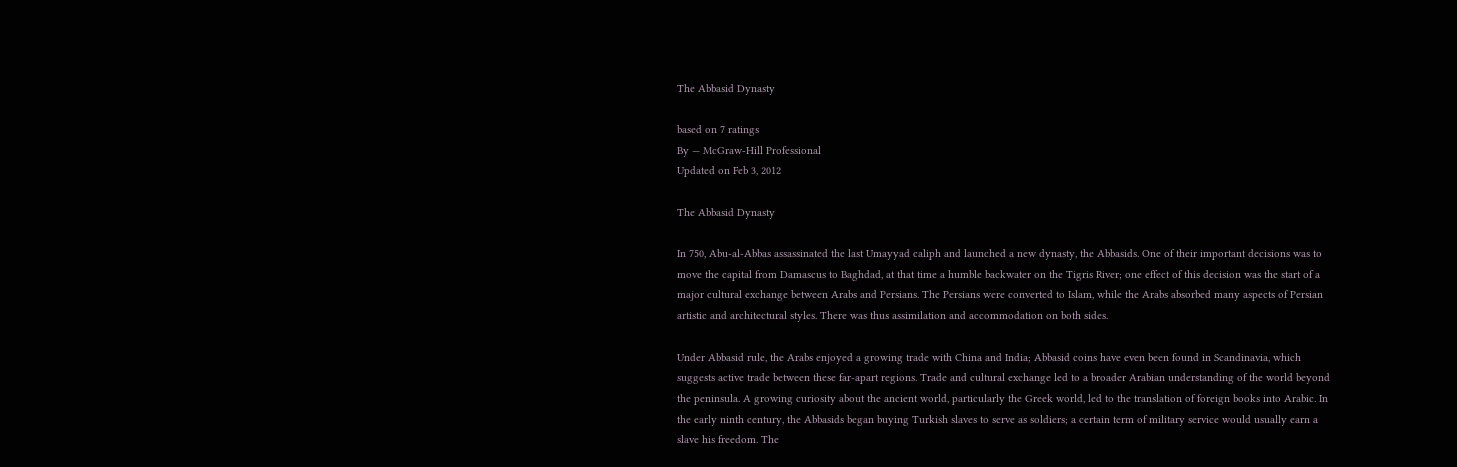The Abbasid Dynasty

based on 7 ratings
By — McGraw-Hill Professional
Updated on Feb 3, 2012

The Abbasid Dynasty

In 750, Abu-al-Abbas assassinated the last Umayyad caliph and launched a new dynasty, the Abbasids. One of their important decisions was to move the capital from Damascus to Baghdad, at that time a humble backwater on the Tigris River; one effect of this decision was the start of a major cultural exchange between Arabs and Persians. The Persians were converted to Islam, while the Arabs absorbed many aspects of Persian artistic and architectural styles. There was thus assimilation and accommodation on both sides.

Under Abbasid rule, the Arabs enjoyed a growing trade with China and India; Abbasid coins have even been found in Scandinavia, which suggests active trade between these far-apart regions. Trade and cultural exchange led to a broader Arabian understanding of the world beyond the peninsula. A growing curiosity about the ancient world, particularly the Greek world, led to the translation of foreign books into Arabic. In the early ninth century, the Abbasids began buying Turkish slaves to serve as soldiers; a certain term of military service would usually earn a slave his freedom. The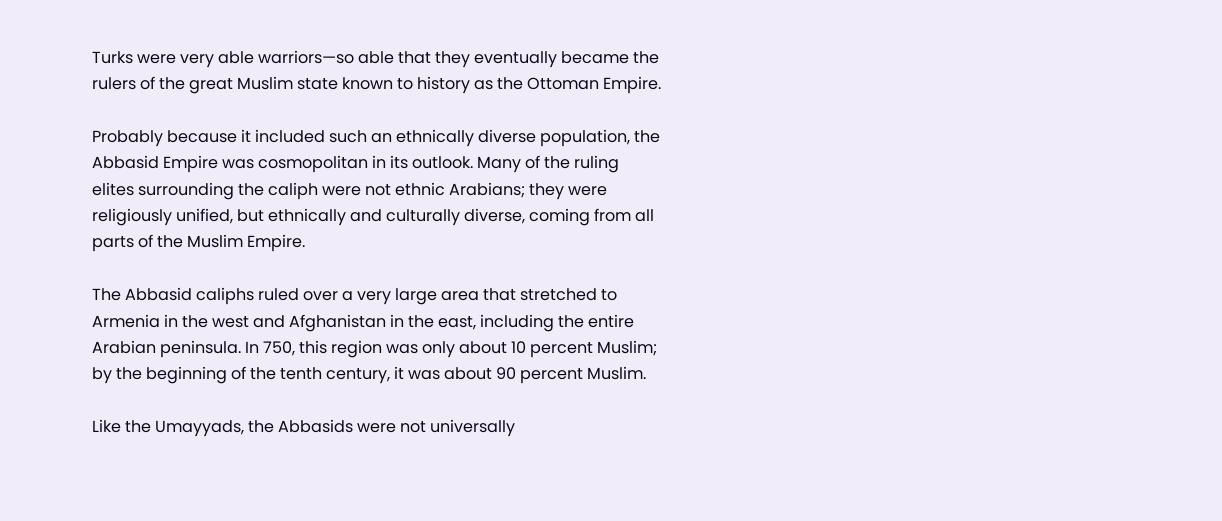Turks were very able warriors—so able that they eventually became the rulers of the great Muslim state known to history as the Ottoman Empire.

Probably because it included such an ethnically diverse population, the Abbasid Empire was cosmopolitan in its outlook. Many of the ruling elites surrounding the caliph were not ethnic Arabians; they were religiously unified, but ethnically and culturally diverse, coming from all parts of the Muslim Empire.

The Abbasid caliphs ruled over a very large area that stretched to Armenia in the west and Afghanistan in the east, including the entire Arabian peninsula. In 750, this region was only about 10 percent Muslim; by the beginning of the tenth century, it was about 90 percent Muslim.

Like the Umayyads, the Abbasids were not universally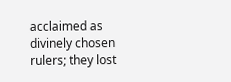acclaimed as divinely chosen rulers; they lost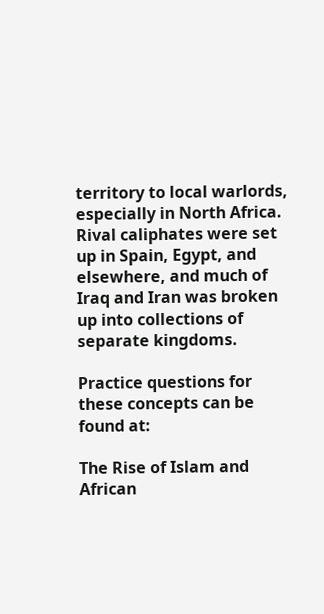territory to local warlords, especially in North Africa. Rival caliphates were set up in Spain, Egypt, and elsewhere, and much of Iraq and Iran was broken up into collections of separate kingdoms.

Practice questions for these concepts can be found at:

The Rise of Islam and African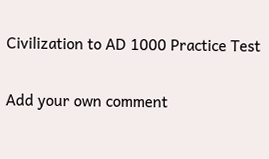Civilization to AD 1000 Practice Test

Add your own comment